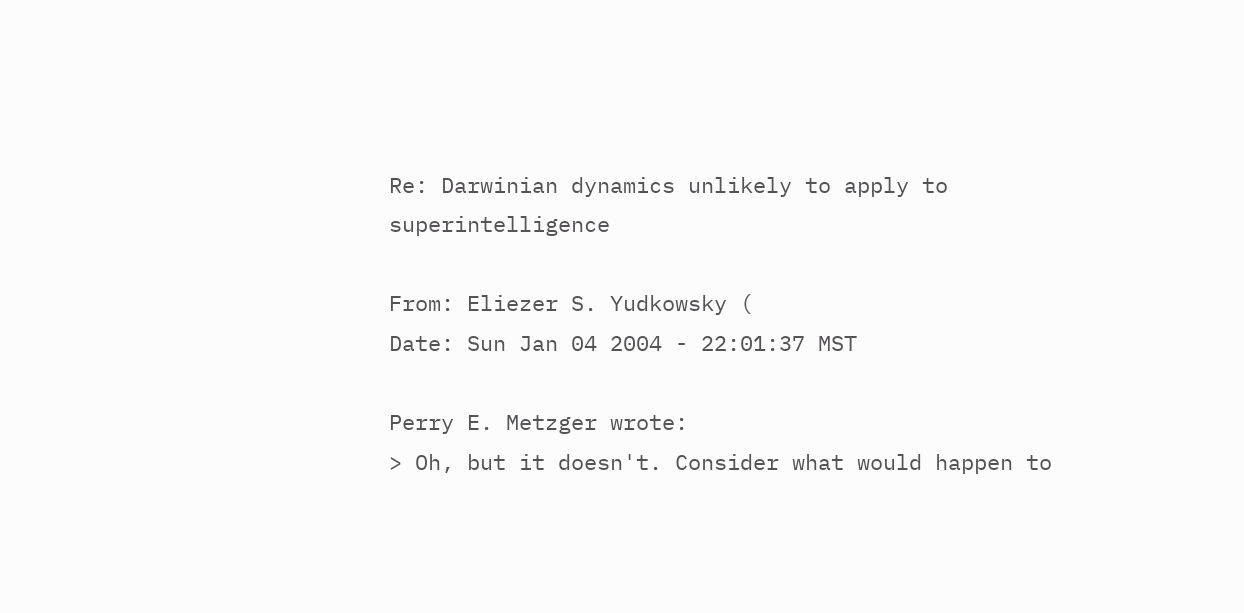Re: Darwinian dynamics unlikely to apply to superintelligence

From: Eliezer S. Yudkowsky (
Date: Sun Jan 04 2004 - 22:01:37 MST

Perry E. Metzger wrote:
> Oh, but it doesn't. Consider what would happen to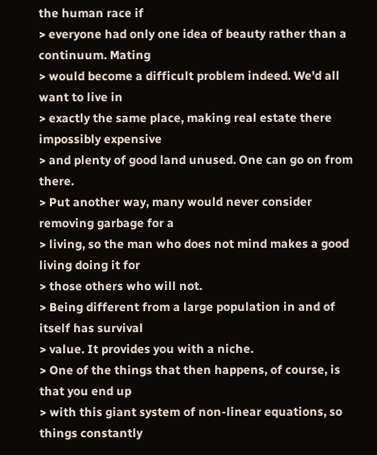the human race if
> everyone had only one idea of beauty rather than a continuum. Mating
> would become a difficult problem indeed. We'd all want to live in
> exactly the same place, making real estate there impossibly expensive
> and plenty of good land unused. One can go on from there.
> Put another way, many would never consider removing garbage for a
> living, so the man who does not mind makes a good living doing it for
> those others who will not.
> Being different from a large population in and of itself has survival
> value. It provides you with a niche.
> One of the things that then happens, of course, is that you end up
> with this giant system of non-linear equations, so things constantly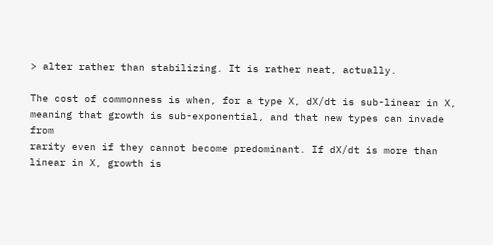> alter rather than stabilizing. It is rather neat, actually.

The cost of commonness is when, for a type X, dX/dt is sub-linear in X,
meaning that growth is sub-exponential, and that new types can invade from
rarity even if they cannot become predominant. If dX/dt is more than
linear in X, growth is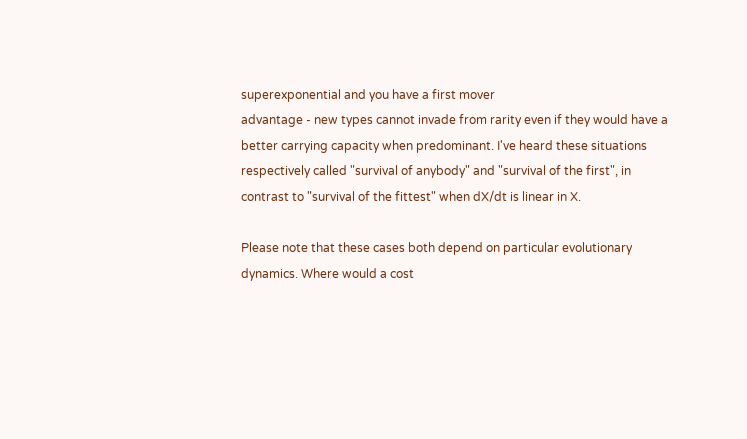superexponential and you have a first mover
advantage - new types cannot invade from rarity even if they would have a
better carrying capacity when predominant. I've heard these situations
respectively called "survival of anybody" and "survival of the first", in
contrast to "survival of the fittest" when dX/dt is linear in X.

Please note that these cases both depend on particular evolutionary
dynamics. Where would a cost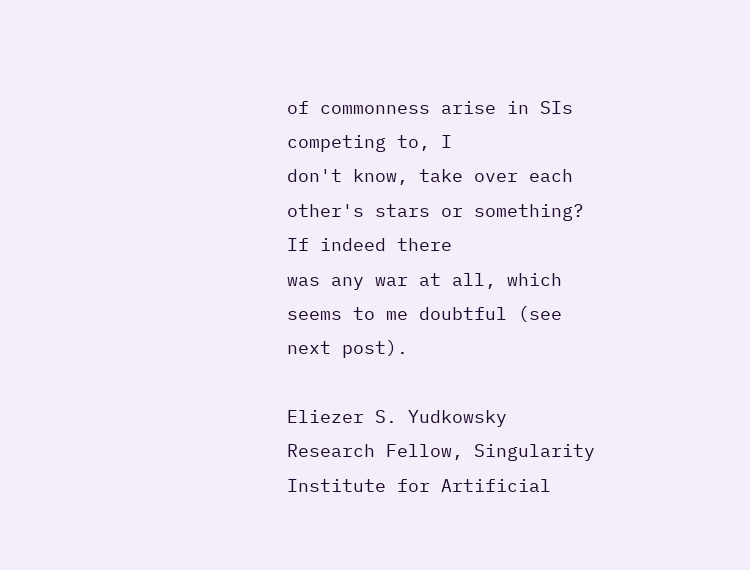of commonness arise in SIs competing to, I
don't know, take over each other's stars or something? If indeed there
was any war at all, which seems to me doubtful (see next post).

Eliezer S. Yudkowsky
Research Fellow, Singularity Institute for Artificial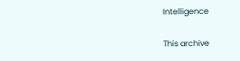Intelligence

This archive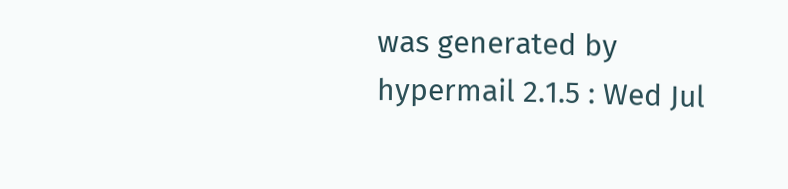was generated by hypermail 2.1.5 : Wed Jul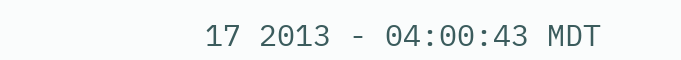17 2013 - 04:00:43 MDT